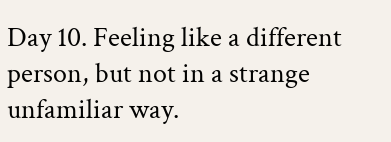Day 10. Feeling like a different person, but not in a strange unfamiliar way.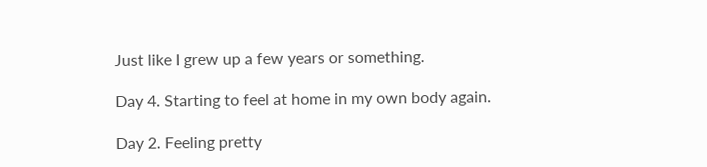Just like I grew up a few years or something.

Day 4. Starting to feel at home in my own body again.

Day 2. Feeling pretty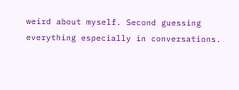weird about myself. Second guessing everything especially in conversations.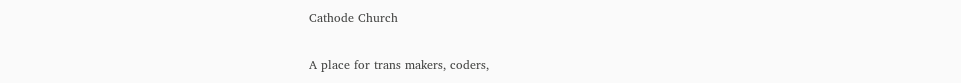Cathode Church

A place for trans makers, coders,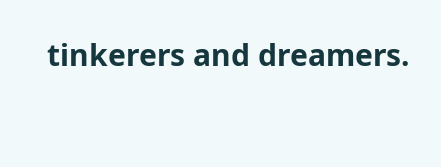tinkerers and dreamers.